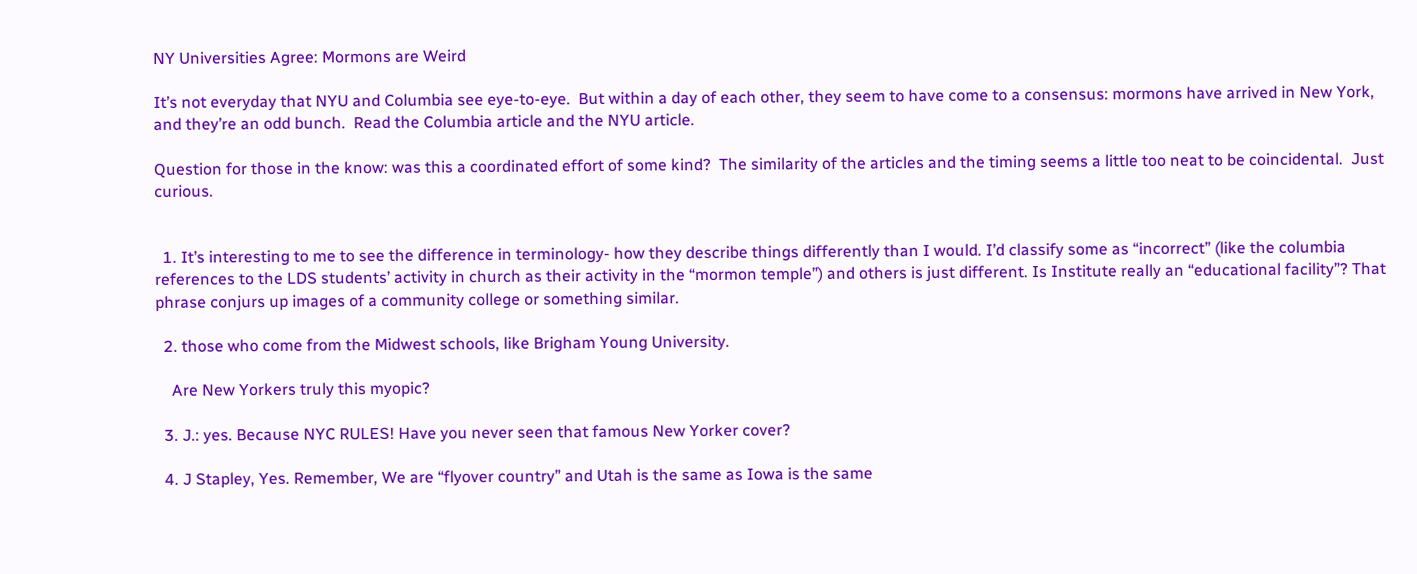NY Universities Agree: Mormons are Weird

It’s not everyday that NYU and Columbia see eye-to-eye.  But within a day of each other, they seem to have come to a consensus: mormons have arrived in New York, and they’re an odd bunch.  Read the Columbia article and the NYU article.

Question for those in the know: was this a coordinated effort of some kind?  The similarity of the articles and the timing seems a little too neat to be coincidental.  Just curious.


  1. It’s interesting to me to see the difference in terminology- how they describe things differently than I would. I’d classify some as “incorrect” (like the columbia references to the LDS students’ activity in church as their activity in the “mormon temple”) and others is just different. Is Institute really an “educational facility”? That phrase conjurs up images of a community college or something similar.

  2. those who come from the Midwest schools, like Brigham Young University.

    Are New Yorkers truly this myopic?

  3. J.: yes. Because NYC RULES! Have you never seen that famous New Yorker cover?

  4. J Stapley, Yes. Remember, We are “flyover country” and Utah is the same as Iowa is the same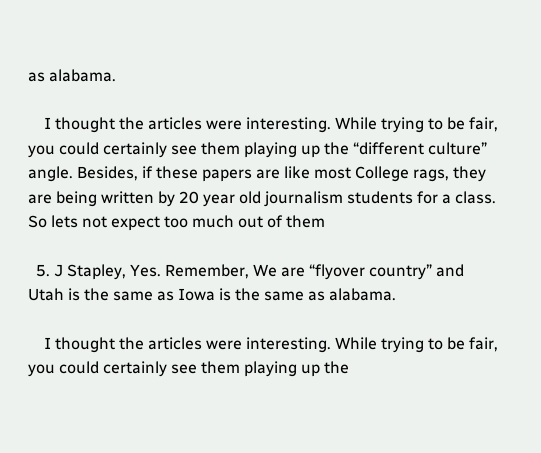as alabama.

    I thought the articles were interesting. While trying to be fair, you could certainly see them playing up the “different culture” angle. Besides, if these papers are like most College rags, they are being written by 20 year old journalism students for a class. So lets not expect too much out of them

  5. J Stapley, Yes. Remember, We are “flyover country” and Utah is the same as Iowa is the same as alabama.

    I thought the articles were interesting. While trying to be fair, you could certainly see them playing up the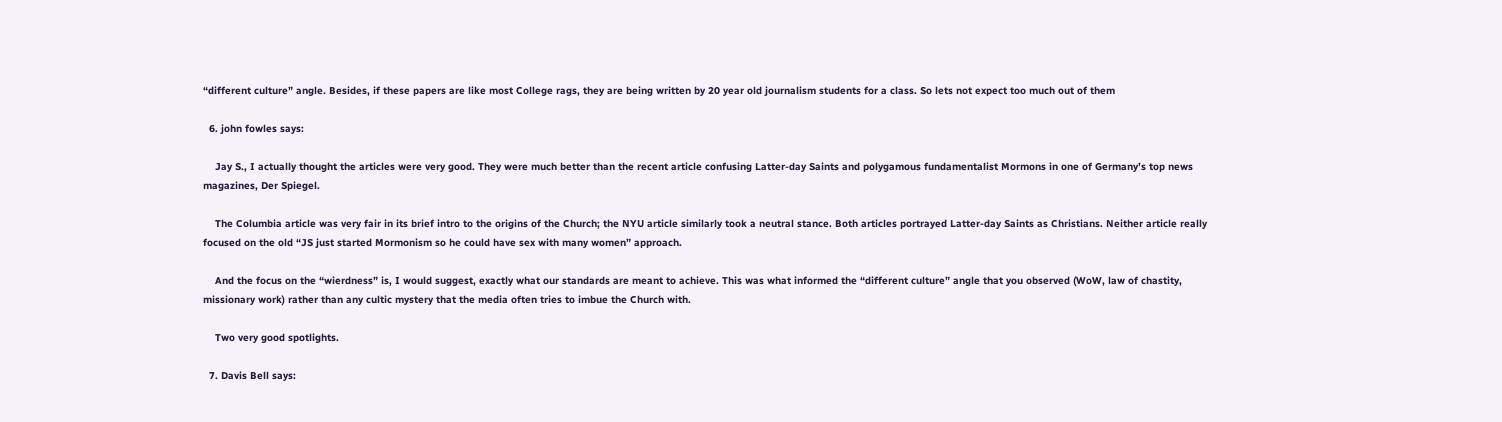“different culture” angle. Besides, if these papers are like most College rags, they are being written by 20 year old journalism students for a class. So lets not expect too much out of them

  6. john fowles says:

    Jay S., I actually thought the articles were very good. They were much better than the recent article confusing Latter-day Saints and polygamous fundamentalist Mormons in one of Germany’s top news magazines, Der Spiegel.

    The Columbia article was very fair in its brief intro to the origins of the Church; the NYU article similarly took a neutral stance. Both articles portrayed Latter-day Saints as Christians. Neither article really focused on the old “JS just started Mormonism so he could have sex with many women” approach.

    And the focus on the “wierdness” is, I would suggest, exactly what our standards are meant to achieve. This was what informed the “different culture” angle that you observed (WoW, law of chastity, missionary work) rather than any cultic mystery that the media often tries to imbue the Church with.

    Two very good spotlights.

  7. Davis Bell says: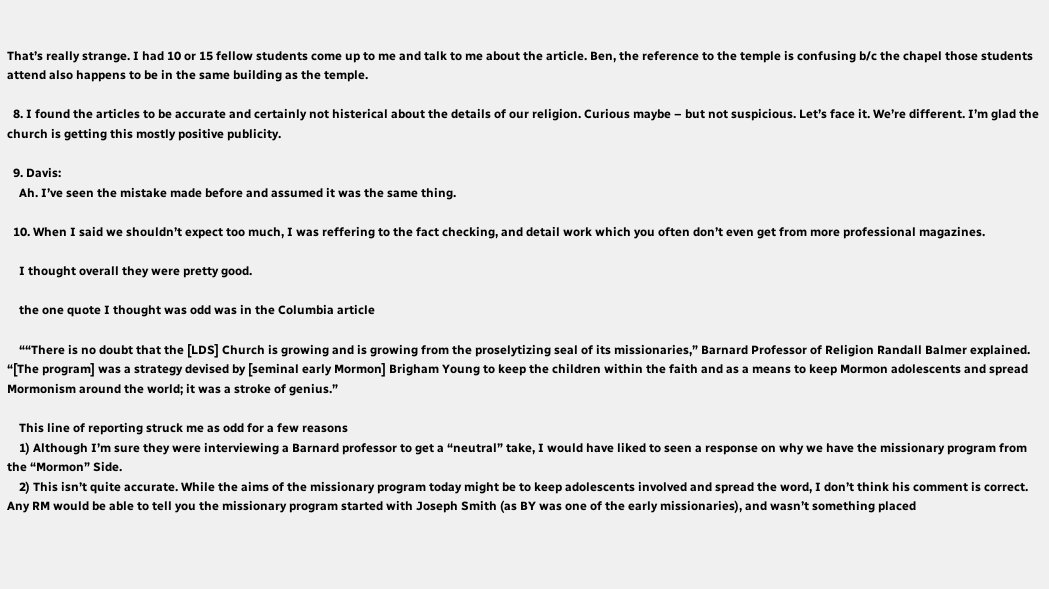That’s really strange. I had 10 or 15 fellow students come up to me and talk to me about the article. Ben, the reference to the temple is confusing b/c the chapel those students attend also happens to be in the same building as the temple.

  8. I found the articles to be accurate and certainly not histerical about the details of our religion. Curious maybe – but not suspicious. Let’s face it. We’re different. I’m glad the church is getting this mostly positive publicity.

  9. Davis:
    Ah. I’ve seen the mistake made before and assumed it was the same thing.

  10. When I said we shouldn’t expect too much, I was reffering to the fact checking, and detail work which you often don’t even get from more professional magazines.

    I thought overall they were pretty good.

    the one quote I thought was odd was in the Columbia article

    ““There is no doubt that the [LDS] Church is growing and is growing from the proselytizing seal of its missionaries,” Barnard Professor of Religion Randall Balmer explained. “[The program] was a strategy devised by [seminal early Mormon] Brigham Young to keep the children within the faith and as a means to keep Mormon adolescents and spread Mormonism around the world; it was a stroke of genius.”

    This line of reporting struck me as odd for a few reasons
    1) Although I’m sure they were interviewing a Barnard professor to get a “neutral” take, I would have liked to seen a response on why we have the missionary program from the “Mormon” Side.
    2) This isn’t quite accurate. While the aims of the missionary program today might be to keep adolescents involved and spread the word, I don’t think his comment is correct. Any RM would be able to tell you the missionary program started with Joseph Smith (as BY was one of the early missionaries), and wasn’t something placed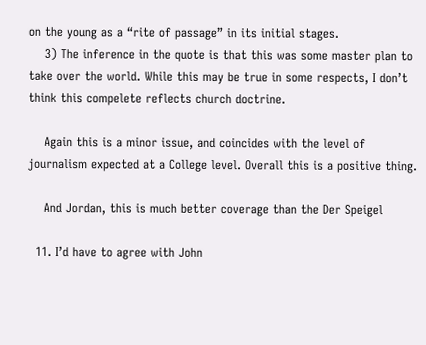on the young as a “rite of passage” in its initial stages.
    3) The inference in the quote is that this was some master plan to take over the world. While this may be true in some respects, I don’t think this compelete reflects church doctrine.

    Again this is a minor issue, and coincides with the level of journalism expected at a College level. Overall this is a positive thing.

    And Jordan, this is much better coverage than the Der Speigel

  11. I’d have to agree with John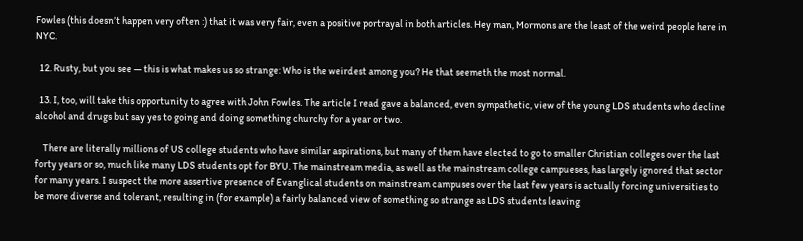Fowles (this doesn’t happen very often :) that it was very fair, even a positive portrayal in both articles. Hey man, Mormons are the least of the weird people here in NYC.

  12. Rusty, but you see — this is what makes us so strange: Who is the weirdest among you? He that seemeth the most normal.

  13. I, too, will take this opportunity to agree with John Fowles. The article I read gave a balanced, even sympathetic, view of the young LDS students who decline alcohol and drugs but say yes to going and doing something churchy for a year or two.

    There are literally millions of US college students who have similar aspirations, but many of them have elected to go to smaller Christian colleges over the last forty years or so, much like many LDS students opt for BYU. The mainstream media, as well as the mainstream college campueses, has largely ignored that sector for many years. I suspect the more assertive presence of Evanglical students on mainstream campuses over the last few years is actually forcing universities to be more diverse and tolerant, resulting in (for example) a fairly balanced view of something so strange as LDS students leaving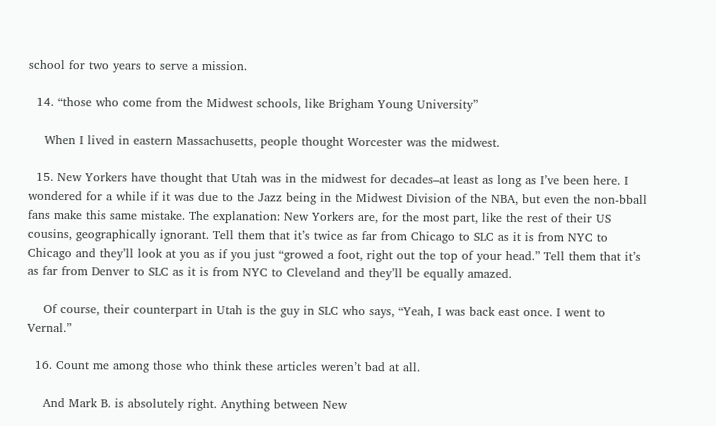school for two years to serve a mission.

  14. “those who come from the Midwest schools, like Brigham Young University”

    When I lived in eastern Massachusetts, people thought Worcester was the midwest.

  15. New Yorkers have thought that Utah was in the midwest for decades–at least as long as I’ve been here. I wondered for a while if it was due to the Jazz being in the Midwest Division of the NBA, but even the non-bball fans make this same mistake. The explanation: New Yorkers are, for the most part, like the rest of their US cousins, geographically ignorant. Tell them that it’s twice as far from Chicago to SLC as it is from NYC to Chicago and they’ll look at you as if you just “growed a foot, right out the top of your head.” Tell them that it’s as far from Denver to SLC as it is from NYC to Cleveland and they’ll be equally amazed.

    Of course, their counterpart in Utah is the guy in SLC who says, “Yeah, I was back east once. I went to Vernal.”

  16. Count me among those who think these articles weren’t bad at all.

    And Mark B. is absolutely right. Anything between New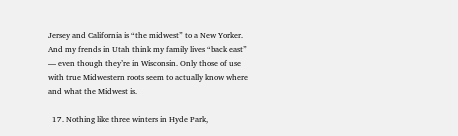Jersey and California is “the midwest” to a New Yorker. And my frends in Utah think my family lives “back east” — even though they’re in Wisconsin. Only those of use with true Midwestern roots seem to actually know where and what the Midwest is.

  17. Nothing like three winters in Hyde Park,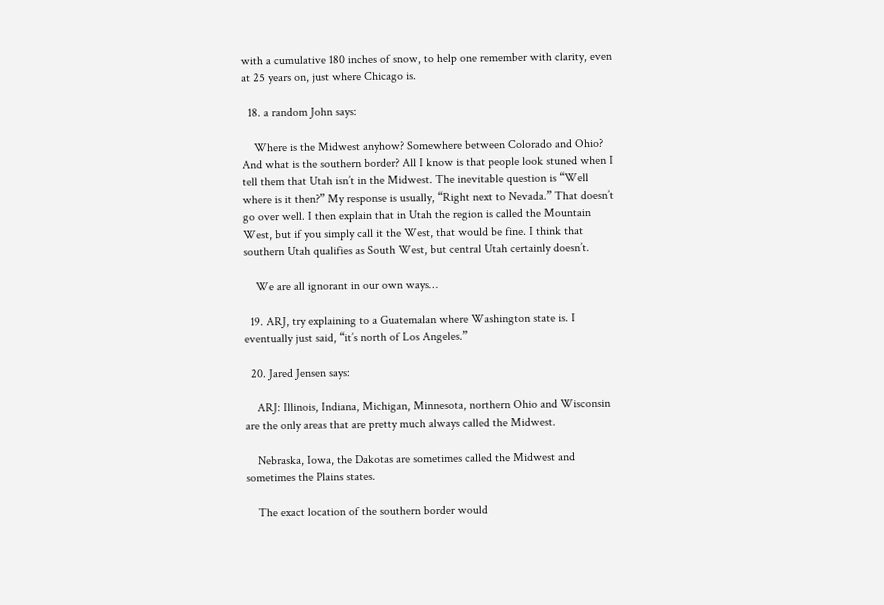with a cumulative 180 inches of snow, to help one remember with clarity, even at 25 years on, just where Chicago is.

  18. a random John says:

    Where is the Midwest anyhow? Somewhere between Colorado and Ohio? And what is the southern border? All I know is that people look stuned when I tell them that Utah isn’t in the Midwest. The inevitable question is “Well where is it then?” My response is usually, “Right next to Nevada.” That doesn’t go over well. I then explain that in Utah the region is called the Mountain West, but if you simply call it the West, that would be fine. I think that southern Utah qualifies as South West, but central Utah certainly doesn’t.

    We are all ignorant in our own ways…

  19. ARJ, try explaining to a Guatemalan where Washington state is. I eventually just said, “it’s north of Los Angeles.”

  20. Jared Jensen says:

    ARJ: Illinois, Indiana, Michigan, Minnesota, northern Ohio and Wisconsin are the only areas that are pretty much always called the Midwest.

    Nebraska, Iowa, the Dakotas are sometimes called the Midwest and sometimes the Plains states.

    The exact location of the southern border would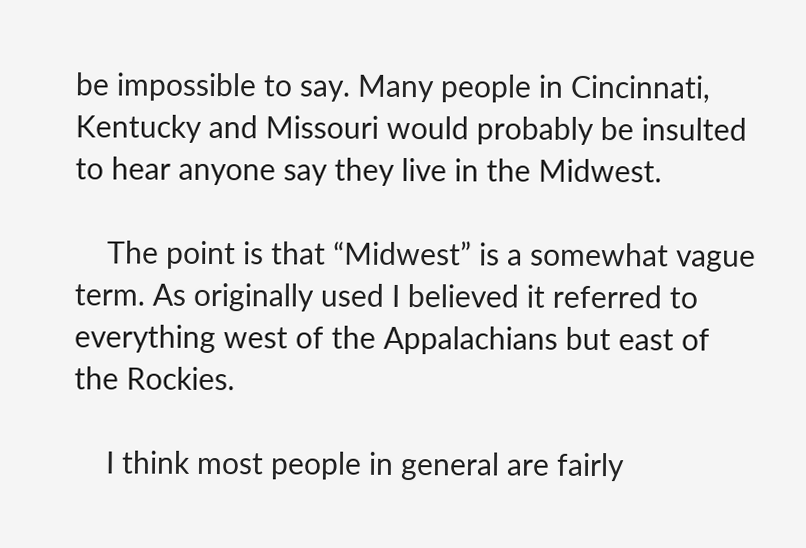be impossible to say. Many people in Cincinnati, Kentucky and Missouri would probably be insulted to hear anyone say they live in the Midwest.

    The point is that “Midwest” is a somewhat vague term. As originally used I believed it referred to everything west of the Appalachians but east of the Rockies.

    I think most people in general are fairly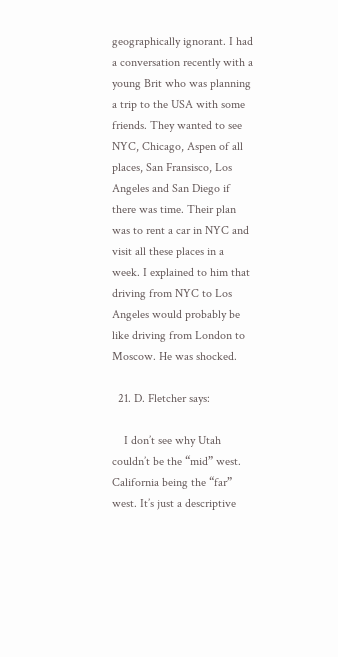geographically ignorant. I had a conversation recently with a young Brit who was planning a trip to the USA with some friends. They wanted to see NYC, Chicago, Aspen of all places, San Fransisco, Los Angeles and San Diego if there was time. Their plan was to rent a car in NYC and visit all these places in a week. I explained to him that driving from NYC to Los Angeles would probably be like driving from London to Moscow. He was shocked.

  21. D. Fletcher says:

    I don’t see why Utah couldn’t be the “mid” west. California being the “far” west. It’s just a descriptive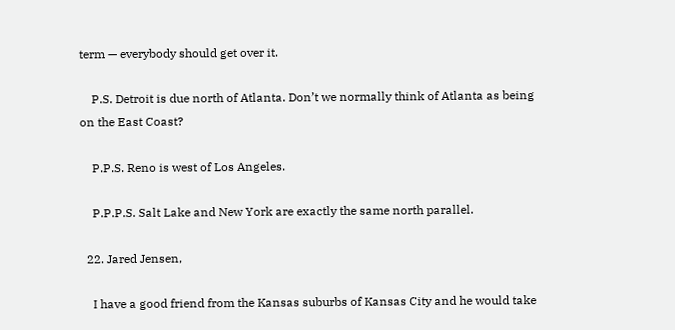term — everybody should get over it.

    P.S. Detroit is due north of Atlanta. Don’t we normally think of Atlanta as being on the East Coast?

    P.P.S. Reno is west of Los Angeles.

    P.P.P.S. Salt Lake and New York are exactly the same north parallel.

  22. Jared Jensen,

    I have a good friend from the Kansas suburbs of Kansas City and he would take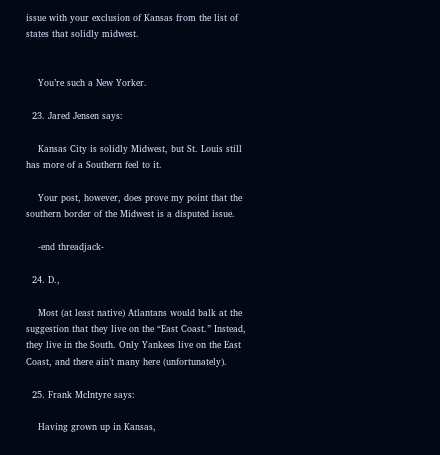issue with your exclusion of Kansas from the list of states that solidly midwest.


    You’re such a New Yorker.

  23. Jared Jensen says:

    Kansas City is solidly Midwest, but St. Louis still has more of a Southern feel to it.

    Your post, however, does prove my point that the southern border of the Midwest is a disputed issue.

    -end threadjack-

  24. D.,

    Most (at least native) Atlantans would balk at the suggestion that they live on the “East Coast.” Instead, they live in the South. Only Yankees live on the East Coast, and there ain’t many here (unfortunately).

  25. Frank McIntyre says:

    Having grown up in Kansas,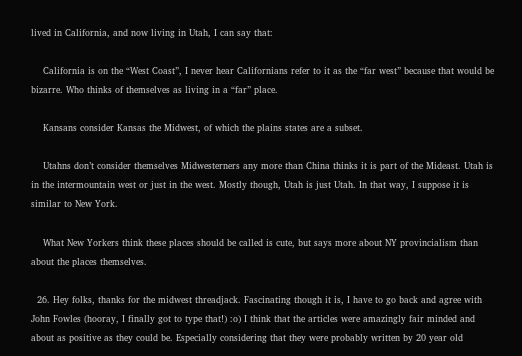lived in California, and now living in Utah, I can say that:

    California is on the “West Coast”, I never hear Californians refer to it as the “far west” because that would be bizarre. Who thinks of themselves as living in a “far” place.

    Kansans consider Kansas the Midwest, of which the plains states are a subset.

    Utahns don’t consider themselves Midwesterners any more than China thinks it is part of the Mideast. Utah is in the intermountain west or just in the west. Mostly though, Utah is just Utah. In that way, I suppose it is similar to New York.

    What New Yorkers think these places should be called is cute, but says more about NY provincialism than about the places themselves.

  26. Hey folks, thanks for the midwest threadjack. Fascinating though it is, I have to go back and agree with John Fowles (hooray, I finally got to type that!) :o) I think that the articles were amazingly fair minded and about as positive as they could be. Especially considering that they were probably written by 20 year old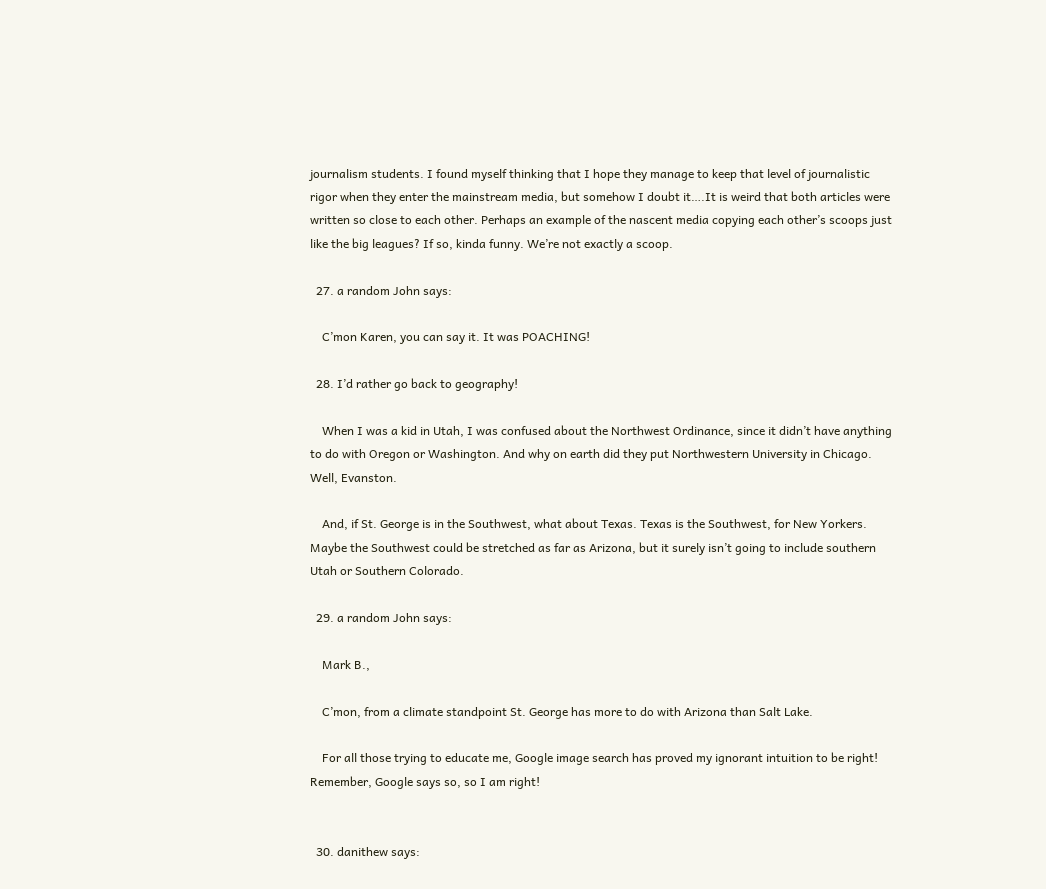journalism students. I found myself thinking that I hope they manage to keep that level of journalistic rigor when they enter the mainstream media, but somehow I doubt it….It is weird that both articles were written so close to each other. Perhaps an example of the nascent media copying each other’s scoops just like the big leagues? If so, kinda funny. We’re not exactly a scoop.

  27. a random John says:

    C’mon Karen, you can say it. It was POACHING!

  28. I’d rather go back to geography!

    When I was a kid in Utah, I was confused about the Northwest Ordinance, since it didn’t have anything to do with Oregon or Washington. And why on earth did they put Northwestern University in Chicago. Well, Evanston.

    And, if St. George is in the Southwest, what about Texas. Texas is the Southwest, for New Yorkers. Maybe the Southwest could be stretched as far as Arizona, but it surely isn’t going to include southern Utah or Southern Colorado.

  29. a random John says:

    Mark B.,

    C’mon, from a climate standpoint St. George has more to do with Arizona than Salt Lake.

    For all those trying to educate me, Google image search has proved my ignorant intuition to be right! Remember, Google says so, so I am right!


  30. danithew says: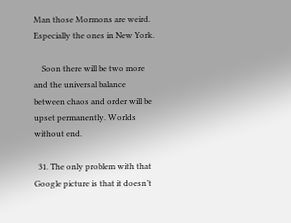Man those Mormons are weird. Especially the ones in New York.

    Soon there will be two more and the universal balance between chaos and order will be upset permanently. Worlds without end.

  31. The only problem with that Google picture is that it doesn’t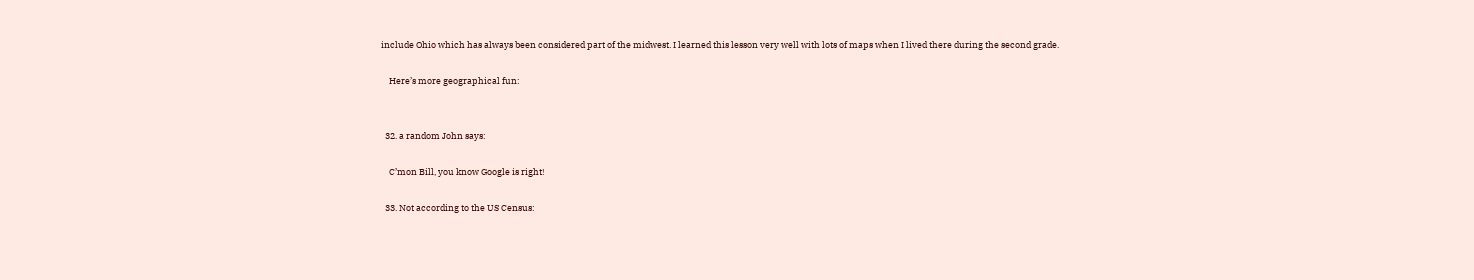include Ohio which has always been considered part of the midwest. I learned this lesson very well with lots of maps when I lived there during the second grade.

    Here’s more geographical fun:


  32. a random John says:

    C’mon Bill, you know Google is right!

  33. Not according to the US Census: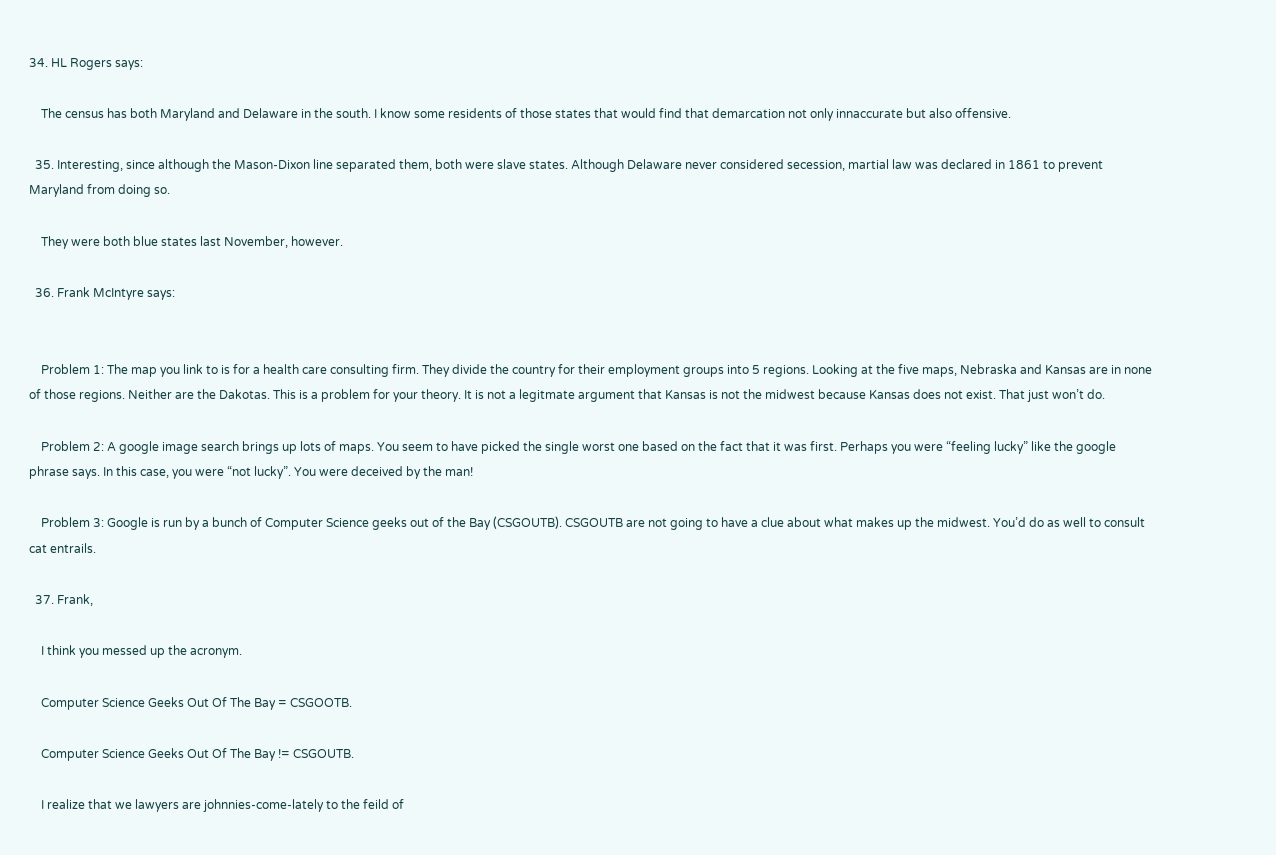34. HL Rogers says:

    The census has both Maryland and Delaware in the south. I know some residents of those states that would find that demarcation not only innaccurate but also offensive.

  35. Interesting, since although the Mason-Dixon line separated them, both were slave states. Although Delaware never considered secession, martial law was declared in 1861 to prevent Maryland from doing so.

    They were both blue states last November, however.

  36. Frank McIntyre says:


    Problem 1: The map you link to is for a health care consulting firm. They divide the country for their employment groups into 5 regions. Looking at the five maps, Nebraska and Kansas are in none of those regions. Neither are the Dakotas. This is a problem for your theory. It is not a legitmate argument that Kansas is not the midwest because Kansas does not exist. That just won’t do.

    Problem 2: A google image search brings up lots of maps. You seem to have picked the single worst one based on the fact that it was first. Perhaps you were “feeling lucky” like the google phrase says. In this case, you were “not lucky”. You were deceived by the man!

    Problem 3: Google is run by a bunch of Computer Science geeks out of the Bay (CSGOUTB). CSGOUTB are not going to have a clue about what makes up the midwest. You’d do as well to consult cat entrails.

  37. Frank,

    I think you messed up the acronym.

    Computer Science Geeks Out Of The Bay = CSGOOTB.

    Computer Science Geeks Out Of The Bay != CSGOUTB.

    I realize that we lawyers are johnnies-come-lately to the feild of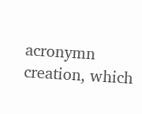acronymn creation, which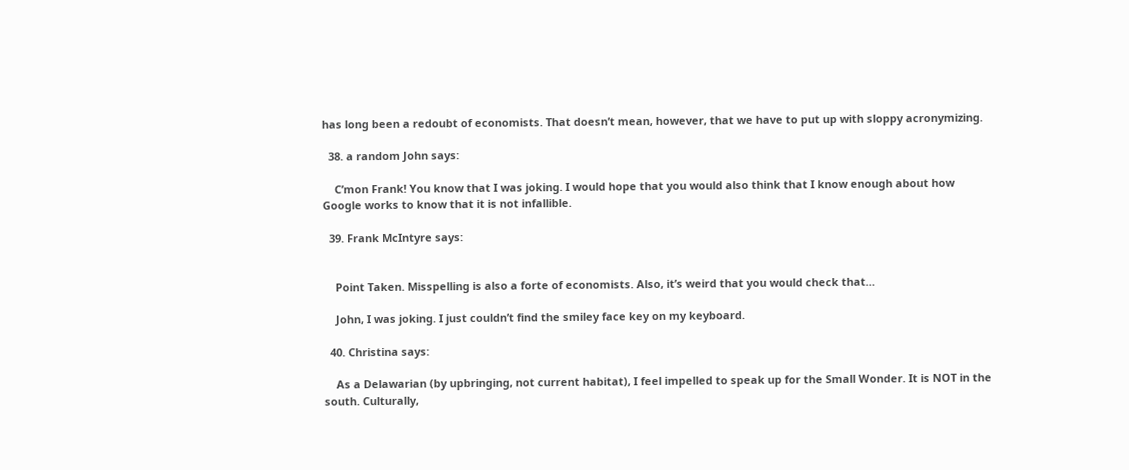has long been a redoubt of economists. That doesn’t mean, however, that we have to put up with sloppy acronymizing.

  38. a random John says:

    C’mon Frank! You know that I was joking. I would hope that you would also think that I know enough about how Google works to know that it is not infallible.

  39. Frank McIntyre says:


    Point Taken. Misspelling is also a forte of economists. Also, it’s weird that you would check that…

    John, I was joking. I just couldn’t find the smiley face key on my keyboard.

  40. Christina says:

    As a Delawarian (by upbringing, not current habitat), I feel impelled to speak up for the Small Wonder. It is NOT in the south. Culturally,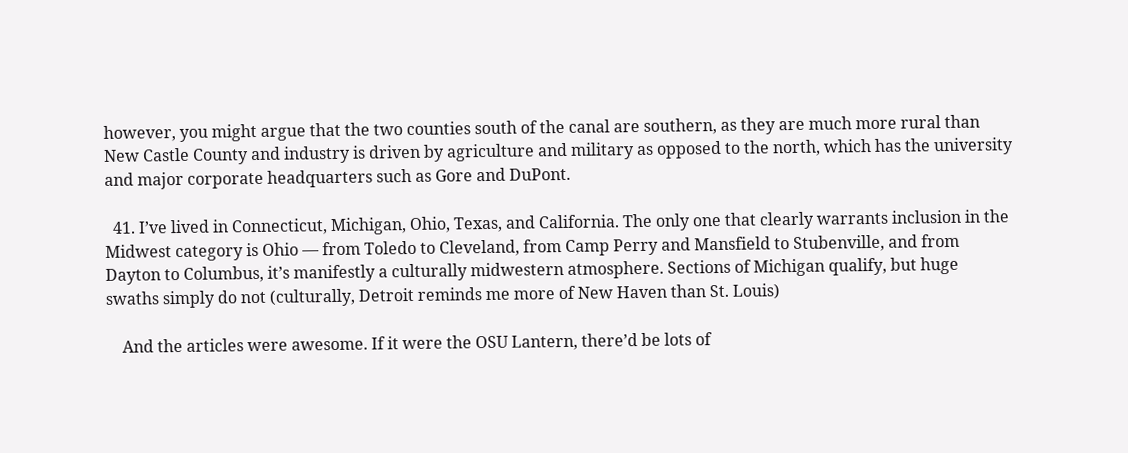however, you might argue that the two counties south of the canal are southern, as they are much more rural than New Castle County and industry is driven by agriculture and military as opposed to the north, which has the university and major corporate headquarters such as Gore and DuPont.

  41. I’ve lived in Connecticut, Michigan, Ohio, Texas, and California. The only one that clearly warrants inclusion in the Midwest category is Ohio — from Toledo to Cleveland, from Camp Perry and Mansfield to Stubenville, and from Dayton to Columbus, it’s manifestly a culturally midwestern atmosphere. Sections of Michigan qualify, but huge swaths simply do not (culturally, Detroit reminds me more of New Haven than St. Louis)

    And the articles were awesome. If it were the OSU Lantern, there’d be lots of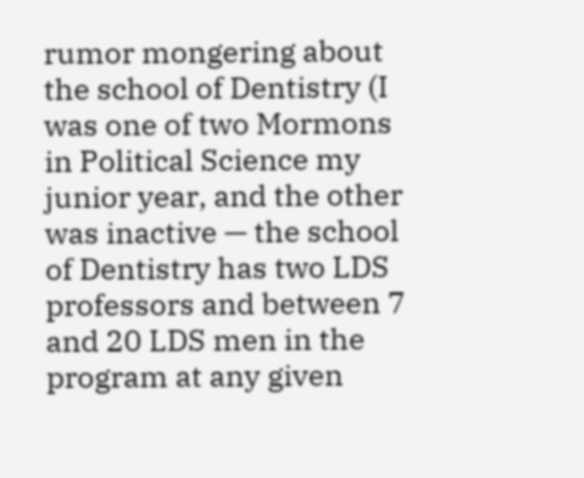rumor mongering about the school of Dentistry (I was one of two Mormons in Political Science my junior year, and the other was inactive — the school of Dentistry has two LDS professors and between 7 and 20 LDS men in the program at any given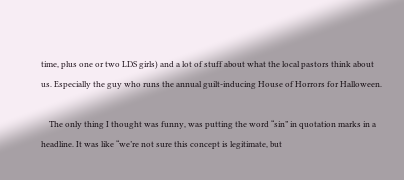time, plus one or two LDS girls) and a lot of stuff about what the local pastors think about us. Especially the guy who runs the annual guilt-inducing House of Horrors for Halloween.

    The only thing I thought was funny, was putting the word “sin” in quotation marks in a headline. It was like “we’re not sure this concept is legitimate, but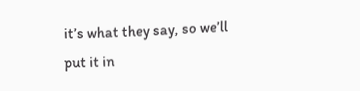it’s what they say, so we’ll put it in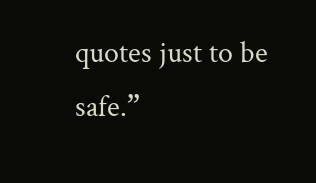quotes just to be safe.”